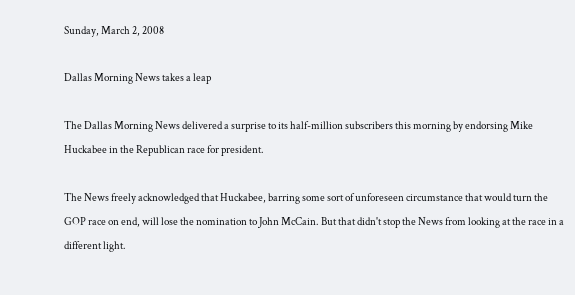Sunday, March 2, 2008

Dallas Morning News takes a leap

The Dallas Morning News delivered a surprise to its half-million subscribers this morning by endorsing Mike Huckabee in the Republican race for president.

The News freely acknowledged that Huckabee, barring some sort of unforeseen circumstance that would turn the GOP race on end, will lose the nomination to John McCain. But that didn't stop the News from looking at the race in a different light.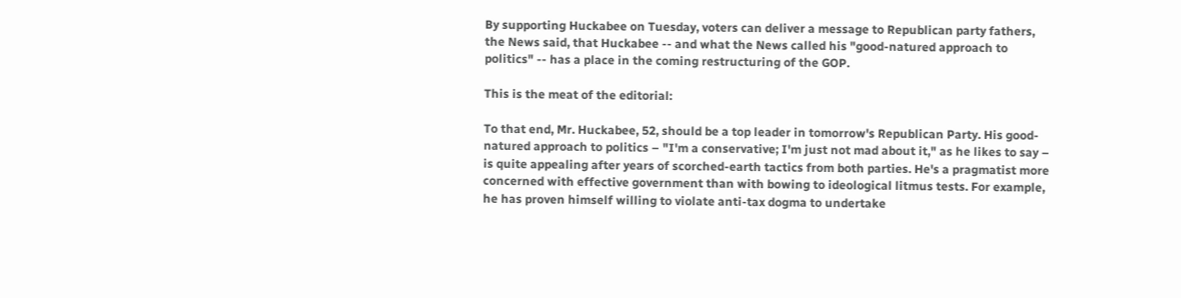By supporting Huckabee on Tuesday, voters can deliver a message to Republican party fathers, the News said, that Huckabee -- and what the News called his "good-natured approach to politics" -- has a place in the coming restructuring of the GOP.

This is the meat of the editorial:

To that end, Mr. Huckabee, 52, should be a top leader in tomorrow's Republican Party. His good-natured approach to politics – "I'm a conservative; I'm just not mad about it," as he likes to say – is quite appealing after years of scorched-earth tactics from both parties. He's a pragmatist more concerned with effective government than with bowing to ideological litmus tests. For example, he has proven himself willing to violate anti-tax dogma to undertake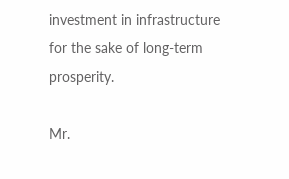investment in infrastructure for the sake of long-term prosperity.

Mr.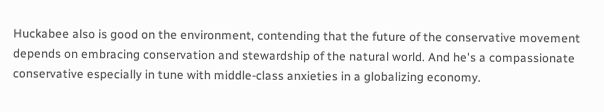Huckabee also is good on the environment, contending that the future of the conservative movement depends on embracing conservation and stewardship of the natural world. And he's a compassionate conservative especially in tune with middle-class anxieties in a globalizing economy.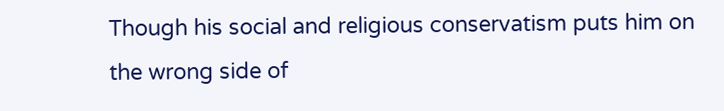Though his social and religious conservatism puts him on the wrong side of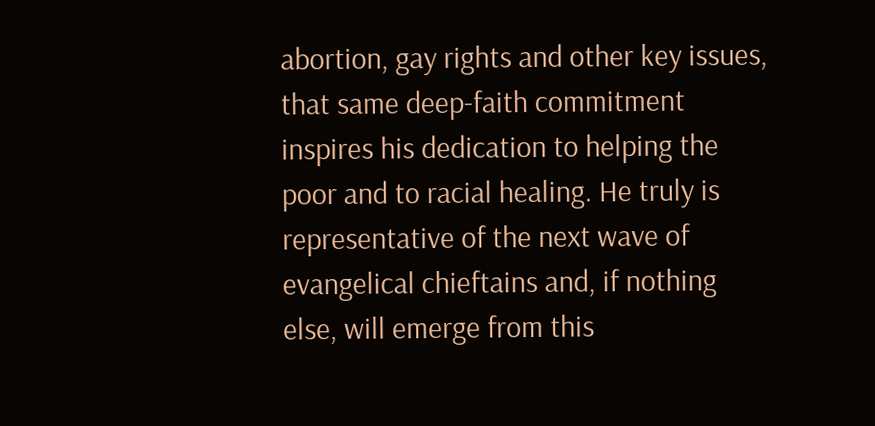abortion, gay rights and other key issues, that same deep-faith commitment inspires his dedication to helping the poor and to racial healing. He truly is representative of the next wave of evangelical chieftains and, if nothing else, will emerge from this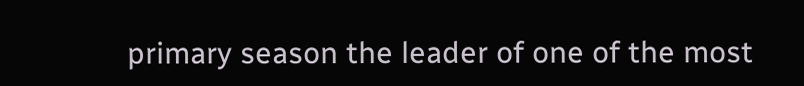primary season the leader of one of the most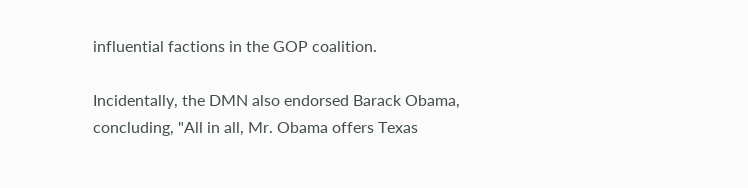influential factions in the GOP coalition.

Incidentally, the DMN also endorsed Barack Obama, concluding, "All in all, Mr. Obama offers Texas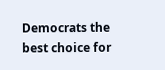Democrats the best choice for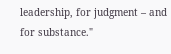leadership, for judgment – and for substance."